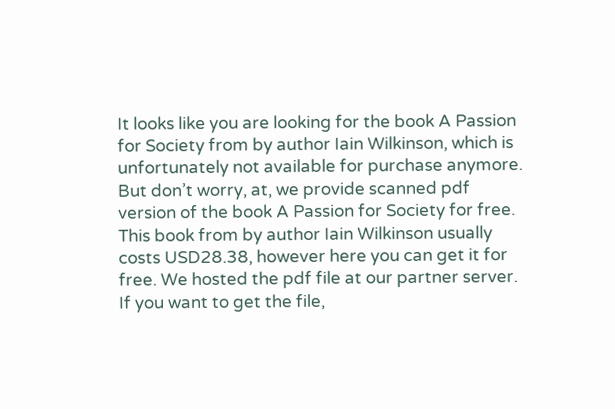It looks like you are looking for the book A Passion for Society from by author Iain Wilkinson, which is unfortunately not available for purchase anymore. But don’t worry, at, we provide scanned pdf version of the book A Passion for Society for free. This book from by author Iain Wilkinson usually costs USD28.38, however here you can get it for free. We hosted the pdf file at our partner server. If you want to get the file,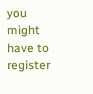you might have to register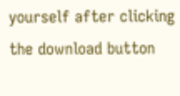yourself after clicking the download button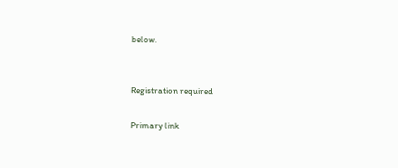below.


Registration required

Primary link